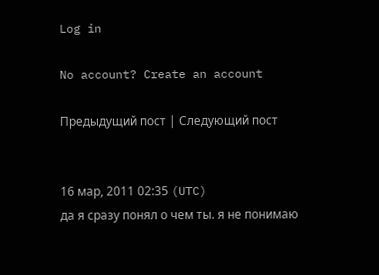Log in

No account? Create an account

Предыдущий пост | Следующий пост


16 мар, 2011 02:35 (UTC)
да я сразу понял о чем ты. я не понимаю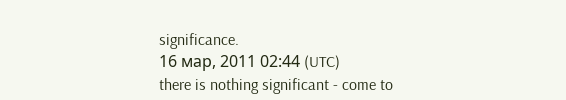significance.
16 мар, 2011 02:44 (UTC)
there is nothing significant - come to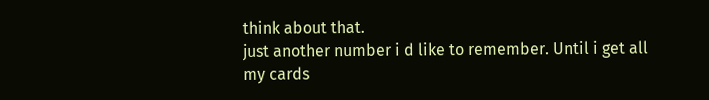think about that.
just another number i d like to remember. Until i get all my cards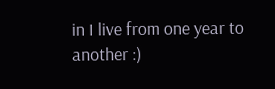in I live from one year to another :)